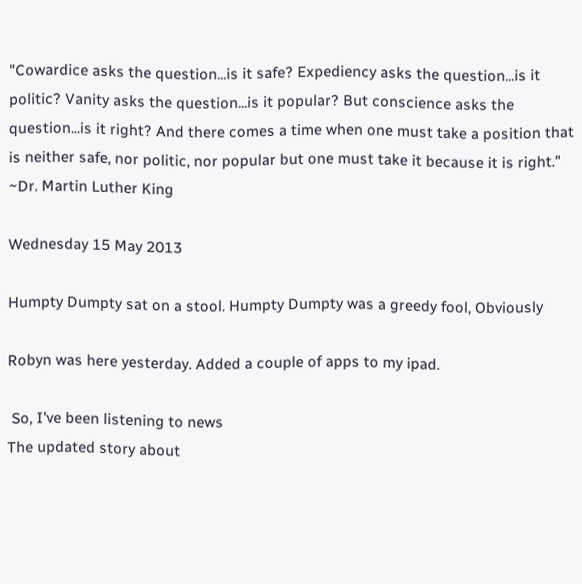"Cowardice asks the question...is it safe? Expediency asks the question...is it politic? Vanity asks the question...is it popular? But conscience asks the question...is it right? And there comes a time when one must take a position that is neither safe, nor politic, nor popular but one must take it because it is right." ~Dr. Martin Luther King

Wednesday 15 May 2013

Humpty Dumpty sat on a stool. Humpty Dumpty was a greedy fool, Obviously

Robyn was here yesterday. Added a couple of apps to my ipad.

 So, I've been listening to news
The updated story about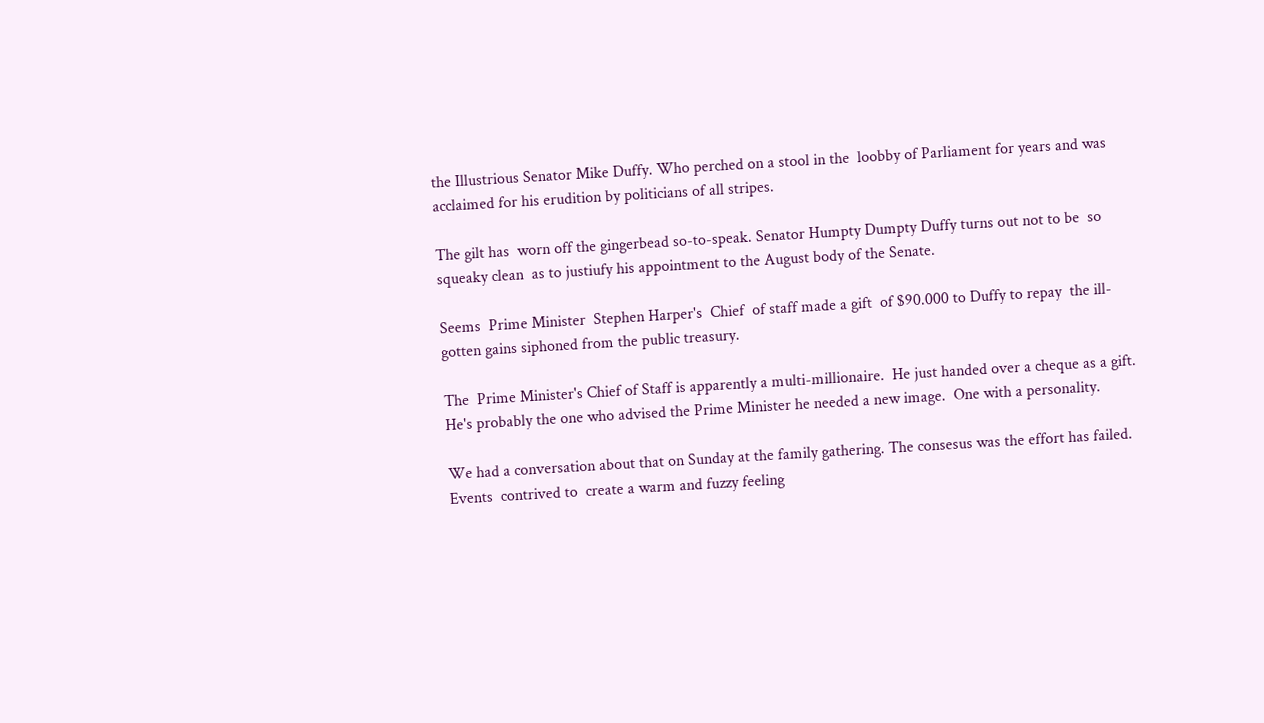the Illustrious Senator Mike Duffy. Who perched on a stool in the  loobby of Parliament for years and was acclaimed for his erudition by politicians of all stripes.

The gilt has  worn off the gingerbead so-to-speak. Senator Humpty Dumpty Duffy turns out not to be  so  squeaky clean  as to justiufy his appointment to the August body of the Senate.

Seems  Prime Minister  Stephen Harper's  Chief  of staff made a gift  of $90.000 to Duffy to repay  the ill-gotten gains siphoned from the public treasury.

The  Prime Minister's Chief of Staff is apparently a multi-millionaire.  He just handed over a cheque as a gift. He's probably the one who advised the Prime Minister he needed a new image.  One with a personality.

We had a conversation about that on Sunday at the family gathering. The consesus was the effort has failed.  Events  contrived to  create a warm and fuzzy feeling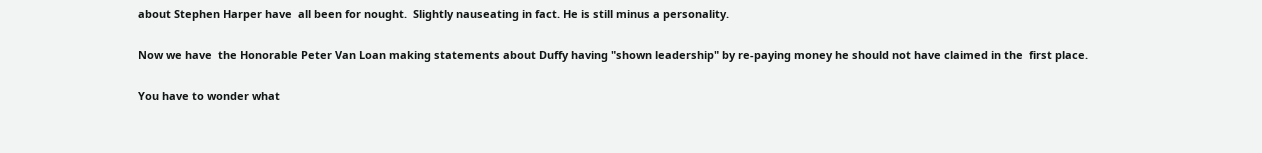about Stephen Harper have  all been for nought.  Slightly nauseating in fact. He is still minus a personality.

Now we have  the Honorable Peter Van Loan making statements about Duffy having "shown leadership" by re-paying money he should not have claimed in the  first place.

You have to wonder what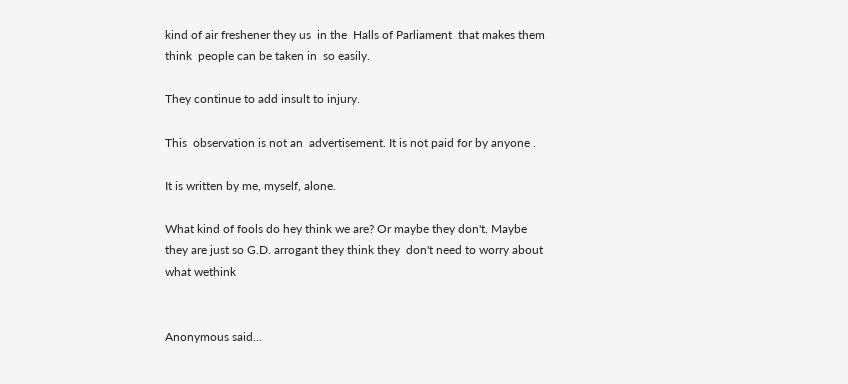kind of air freshener they us  in the  Halls of Parliament  that makes them think  people can be taken in  so easily.

They continue to add insult to injury.

This  observation is not an  advertisement. It is not paid for by anyone .

It is written by me, myself, alone.

What kind of fools do hey think we are? Or maybe they don't. Maybe they are just so G.D. arrogant they think they  don't need to worry about what wethink


Anonymous said...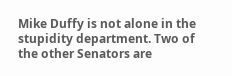Mike Duffy is not alone in the stupidity department. Two of the other Senators are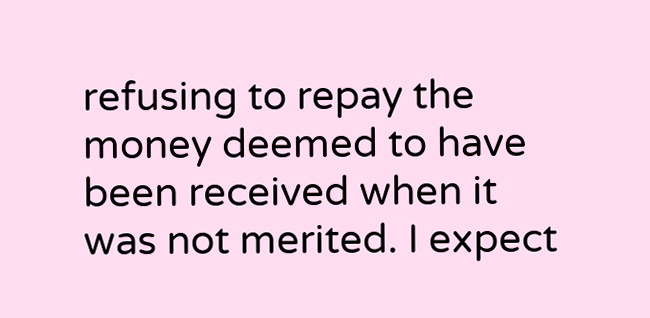refusing to repay the money deemed to have been received when it was not merited. I expect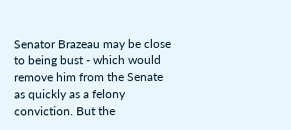Senator Brazeau may be close to being bust - which would remove him from the Senate as quickly as a felony conviction. But the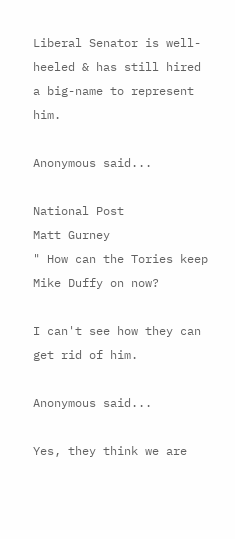Liberal Senator is well-heeled & has still hired a big-name to represent him.

Anonymous said...

National Post
Matt Gurney
" How can the Tories keep Mike Duffy on now?

I can't see how they can get rid of him.

Anonymous said...

Yes, they think we are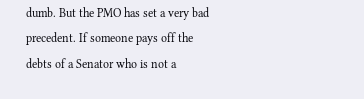dumb. But the PMO has set a very bad precedent. If someone pays off the debts of a Senator who is not a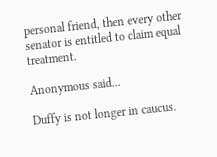personal friend, then every other senator is entitled to claim equal treatment.

Anonymous said...

Duffy is not longer in caucus.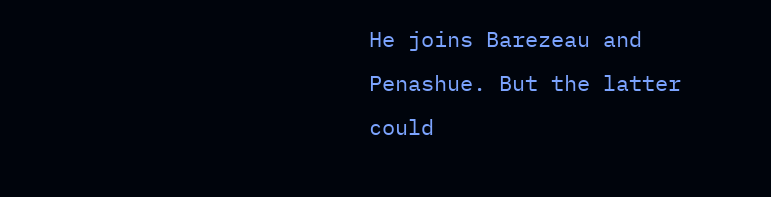He joins Barezeau and Penashue. But the latter could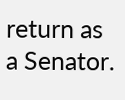return as a Senator.